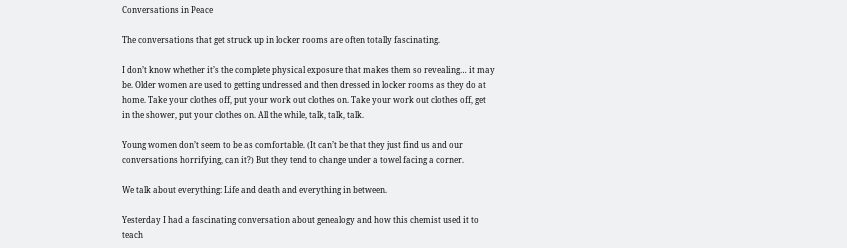Conversations in Peace

The conversations that get struck up in locker rooms are often totally fascinating.

I don’t know whether it’s the complete physical exposure that makes them so revealing… it may be. Older women are used to getting undressed and then dressed in locker rooms as they do at home. Take your clothes off, put your work out clothes on. Take your work out clothes off, get in the shower, put your clothes on. All the while, talk, talk, talk.

Young women don’t seem to be as comfortable. (It can’t be that they just find us and our conversations horrifying, can it?) But they tend to change under a towel facing a corner.

We talk about everything: Life and death and everything in between.

Yesterday I had a fascinating conversation about genealogy and how this chemist used it to teach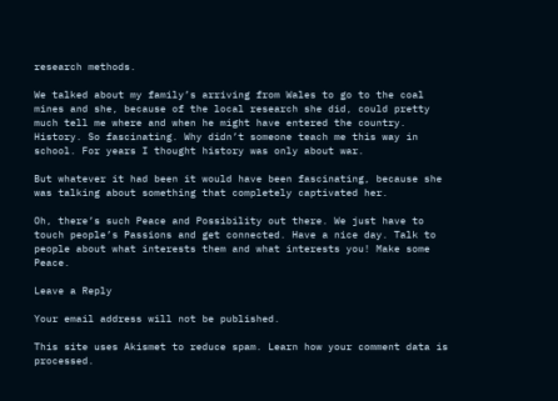research methods.

We talked about my family’s arriving from Wales to go to the coal mines and she, because of the local research she did, could pretty much tell me where and when he might have entered the country. History. So fascinating. Why didn’t someone teach me this way in school. For years I thought history was only about war.

But whatever it had been it would have been fascinating, because she was talking about something that completely captivated her.

Oh, there’s such Peace and Possibility out there. We just have to touch people’s Passions and get connected. Have a nice day. Talk to people about what interests them and what interests you! Make some Peace.

Leave a Reply

Your email address will not be published.

This site uses Akismet to reduce spam. Learn how your comment data is processed.